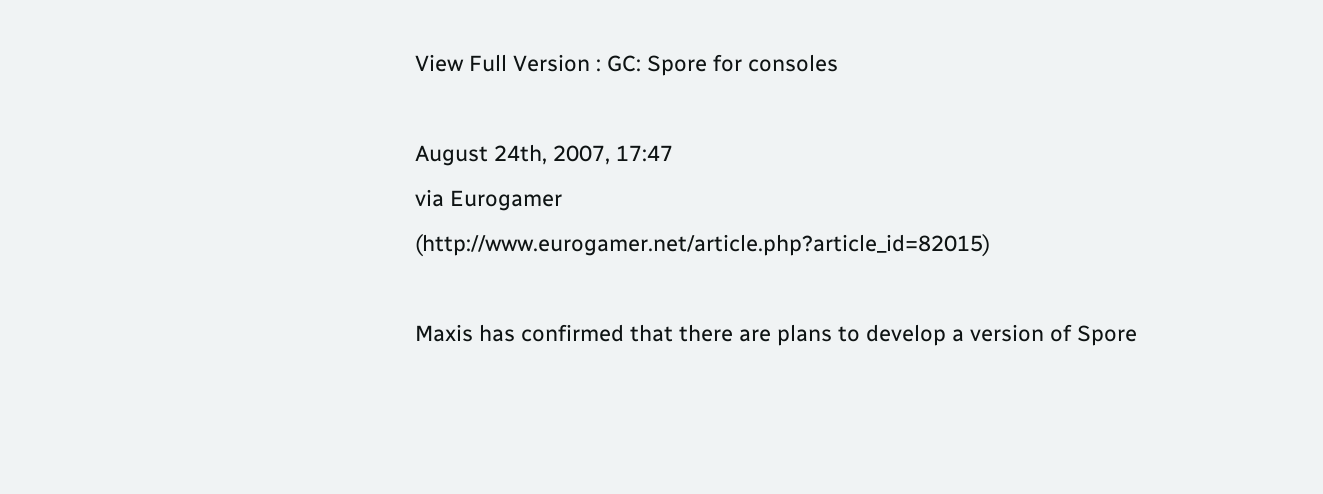View Full Version : GC: Spore for consoles

August 24th, 2007, 17:47
via Eurogamer (http://www.eurogamer.net/article.php?article_id=82015)

Maxis has confirmed that there are plans to develop a version of Spore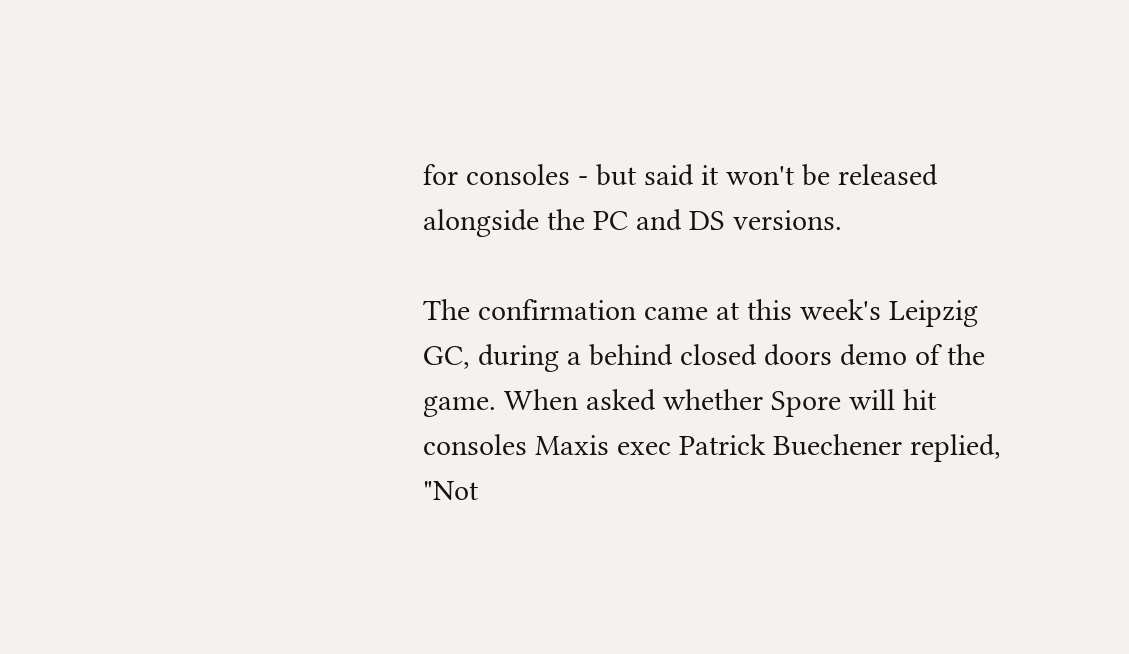for consoles - but said it won't be released alongside the PC and DS versions.

The confirmation came at this week's Leipzig GC, during a behind closed doors demo of the game. When asked whether Spore will hit consoles Maxis exec Patrick Buechener replied, "Not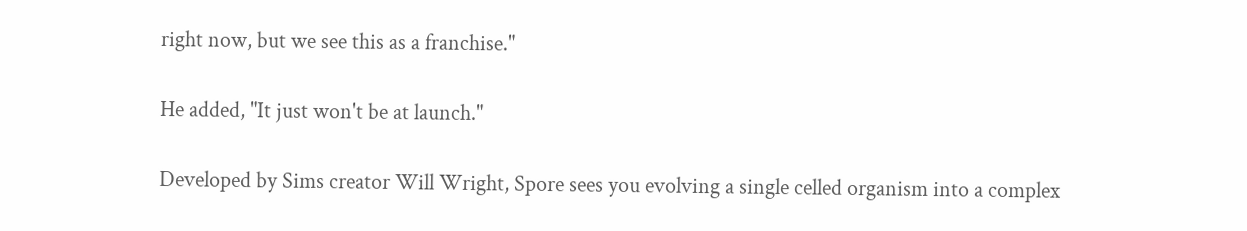right now, but we see this as a franchise."

He added, "It just won't be at launch."

Developed by Sims creator Will Wright, Spore sees you evolving a single celled organism into a complex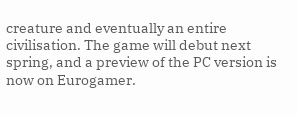creature and eventually an entire civilisation. The game will debut next spring, and a preview of the PC version is now on Eurogamer.